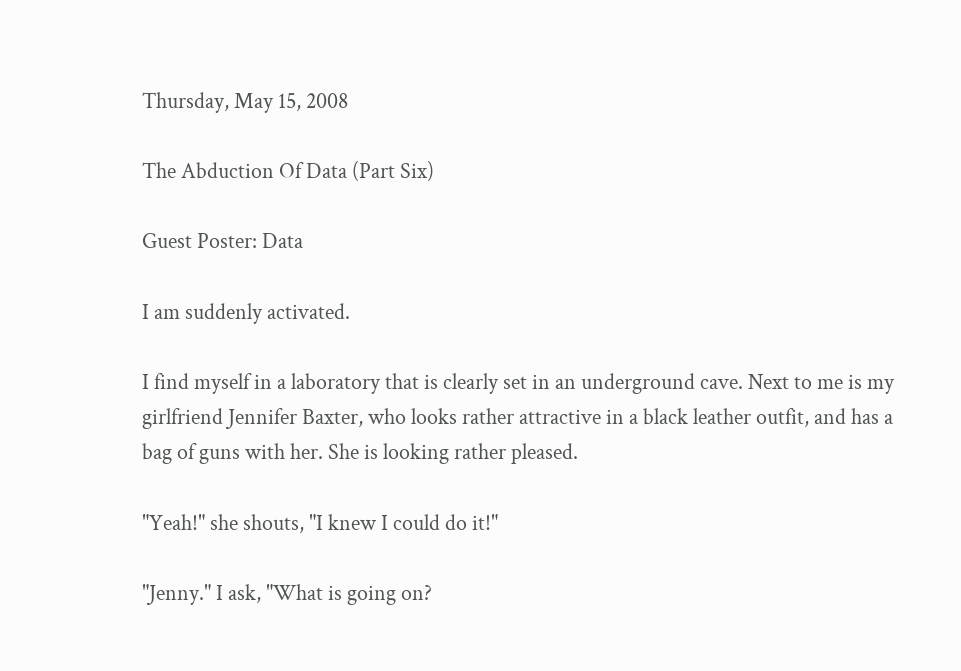Thursday, May 15, 2008

The Abduction Of Data (Part Six)

Guest Poster: Data

I am suddenly activated.

I find myself in a laboratory that is clearly set in an underground cave. Next to me is my girlfriend Jennifer Baxter, who looks rather attractive in a black leather outfit, and has a bag of guns with her. She is looking rather pleased.

"Yeah!" she shouts, "I knew I could do it!"

"Jenny." I ask, "What is going on?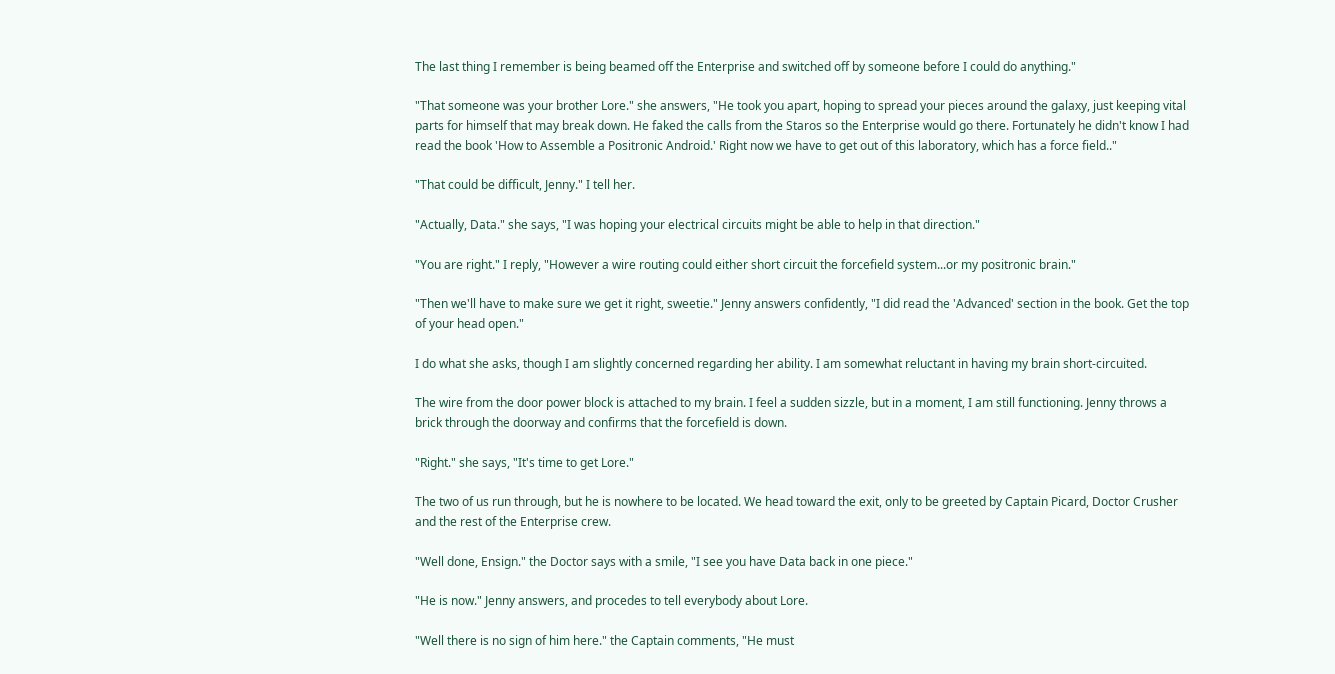The last thing I remember is being beamed off the Enterprise and switched off by someone before I could do anything."

"That someone was your brother Lore." she answers, "He took you apart, hoping to spread your pieces around the galaxy, just keeping vital parts for himself that may break down. He faked the calls from the Staros so the Enterprise would go there. Fortunately he didn't know I had read the book 'How to Assemble a Positronic Android.' Right now we have to get out of this laboratory, which has a force field.."

"That could be difficult, Jenny." I tell her.

"Actually, Data." she says, "I was hoping your electrical circuits might be able to help in that direction."

"You are right." I reply, "However a wire routing could either short circuit the forcefield system...or my positronic brain."

"Then we'll have to make sure we get it right, sweetie." Jenny answers confidently, "I did read the 'Advanced' section in the book. Get the top of your head open."

I do what she asks, though I am slightly concerned regarding her ability. I am somewhat reluctant in having my brain short-circuited.

The wire from the door power block is attached to my brain. I feel a sudden sizzle, but in a moment, I am still functioning. Jenny throws a brick through the doorway and confirms that the forcefield is down.

"Right." she says, "It's time to get Lore."

The two of us run through, but he is nowhere to be located. We head toward the exit, only to be greeted by Captain Picard, Doctor Crusher and the rest of the Enterprise crew.

"Well done, Ensign." the Doctor says with a smile, "I see you have Data back in one piece."

"He is now." Jenny answers, and procedes to tell everybody about Lore.

"Well there is no sign of him here." the Captain comments, "He must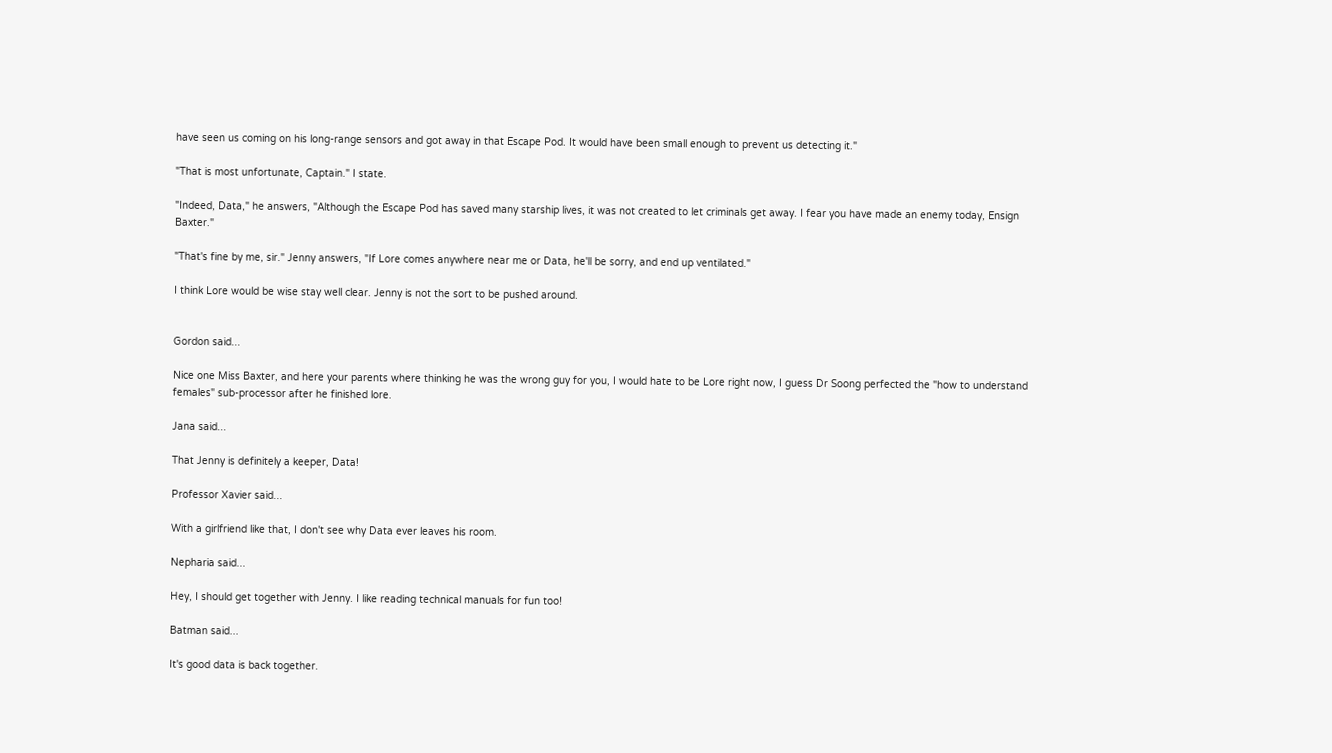have seen us coming on his long-range sensors and got away in that Escape Pod. It would have been small enough to prevent us detecting it."

"That is most unfortunate, Captain." I state.

"Indeed, Data," he answers, "Although the Escape Pod has saved many starship lives, it was not created to let criminals get away. I fear you have made an enemy today, Ensign Baxter."

"That's fine by me, sir." Jenny answers, "If Lore comes anywhere near me or Data, he'll be sorry, and end up ventilated."

I think Lore would be wise stay well clear. Jenny is not the sort to be pushed around.


Gordon said...

Nice one Miss Baxter, and here your parents where thinking he was the wrong guy for you, I would hate to be Lore right now, I guess Dr Soong perfected the "how to understand females" sub-processor after he finished lore.

Jana said...

That Jenny is definitely a keeper, Data!

Professor Xavier said...

With a girlfriend like that, I don't see why Data ever leaves his room.

Nepharia said...

Hey, I should get together with Jenny. I like reading technical manuals for fun too!

Batman said...

It's good data is back together.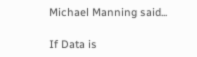Michael Manning said...

If Data is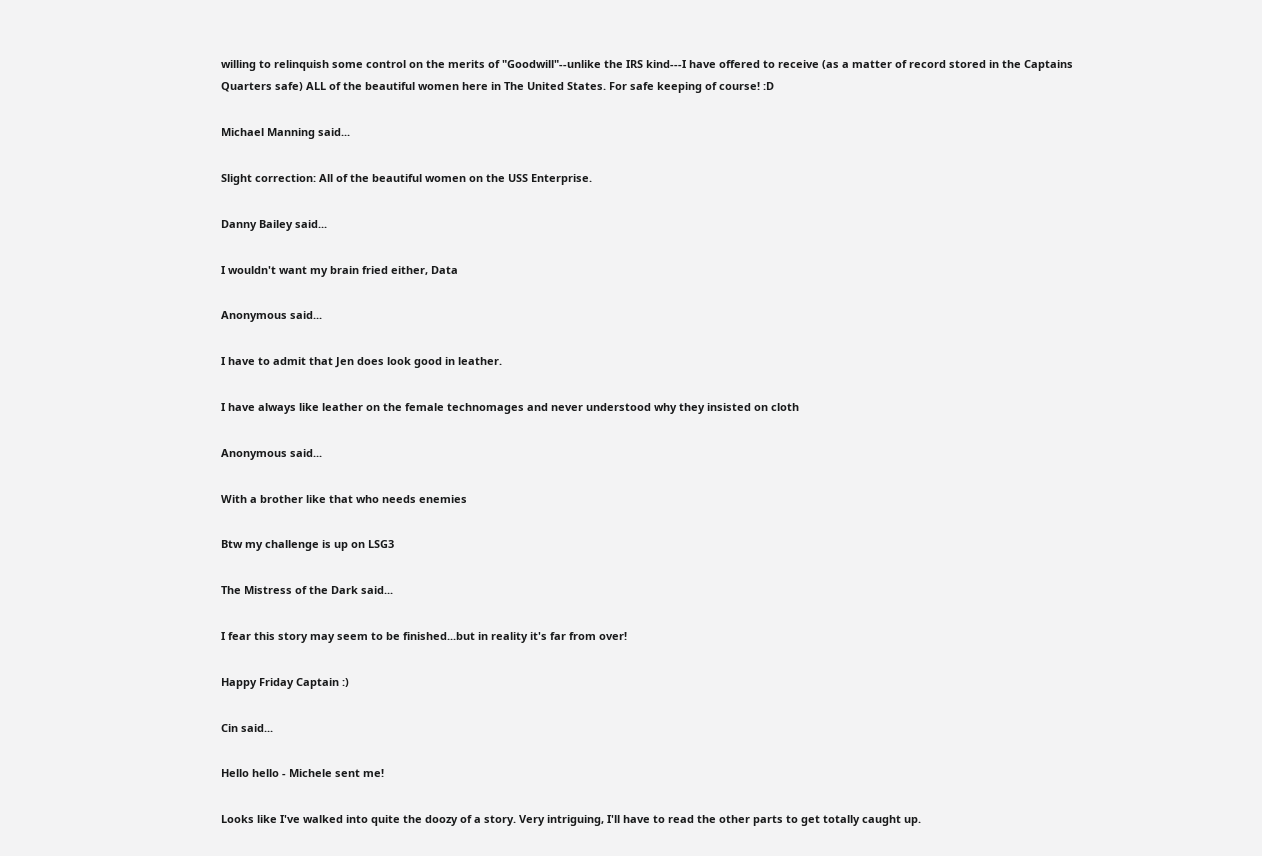willing to relinquish some control on the merits of "Goodwill"--unlike the IRS kind---I have offered to receive (as a matter of record stored in the Captains Quarters safe) ALL of the beautiful women here in The United States. For safe keeping of course! :D

Michael Manning said...

Slight correction: All of the beautiful women on the USS Enterprise.

Danny Bailey said...

I wouldn't want my brain fried either, Data

Anonymous said...

I have to admit that Jen does look good in leather.

I have always like leather on the female technomages and never understood why they insisted on cloth

Anonymous said...

With a brother like that who needs enemies

Btw my challenge is up on LSG3

The Mistress of the Dark said...

I fear this story may seem to be finished...but in reality it's far from over!

Happy Friday Captain :)

Cin said...

Hello hello - Michele sent me!

Looks like I've walked into quite the doozy of a story. Very intriguing, I'll have to read the other parts to get totally caught up.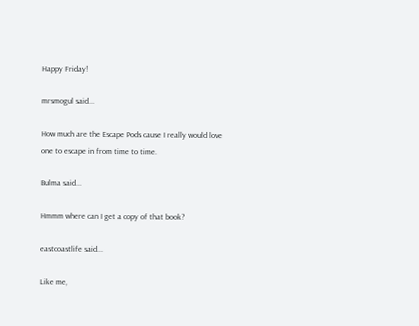Happy Friday!

mrsmogul said...

How much are the Escape Pods cause I really would love one to escape in from time to time.

Bulma said...

Hmmm where can I get a copy of that book?

eastcoastlife said...

Like me,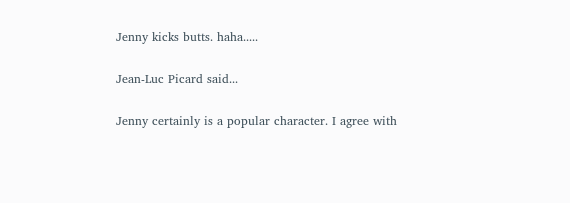Jenny kicks butts. haha.....

Jean-Luc Picard said...

Jenny certainly is a popular character. I agree with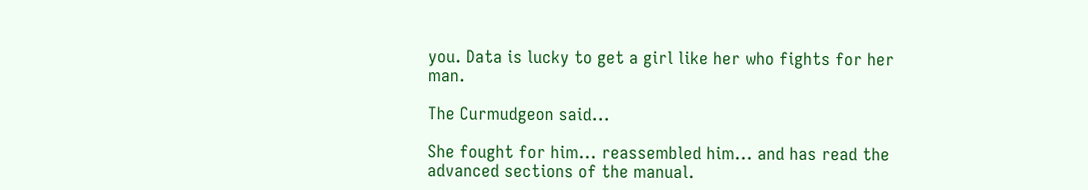you. Data is lucky to get a girl like her who fights for her man.

The Curmudgeon said...

She fought for him... reassembled him... and has read the advanced sections of the manual.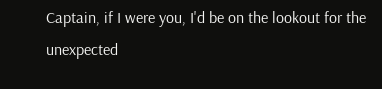Captain, if I were you, I'd be on the lookout for the unexpected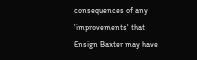consequences of any 'improvements' that Ensign Baxter may have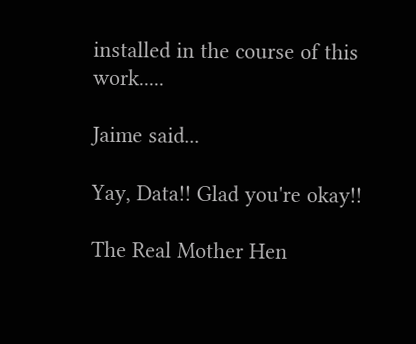installed in the course of this work.....

Jaime said...

Yay, Data!! Glad you're okay!!

The Real Mother Hen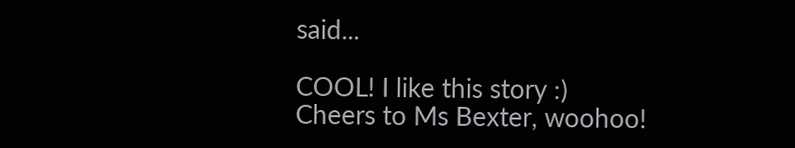said...

COOL! I like this story :)
Cheers to Ms Bexter, woohoo!